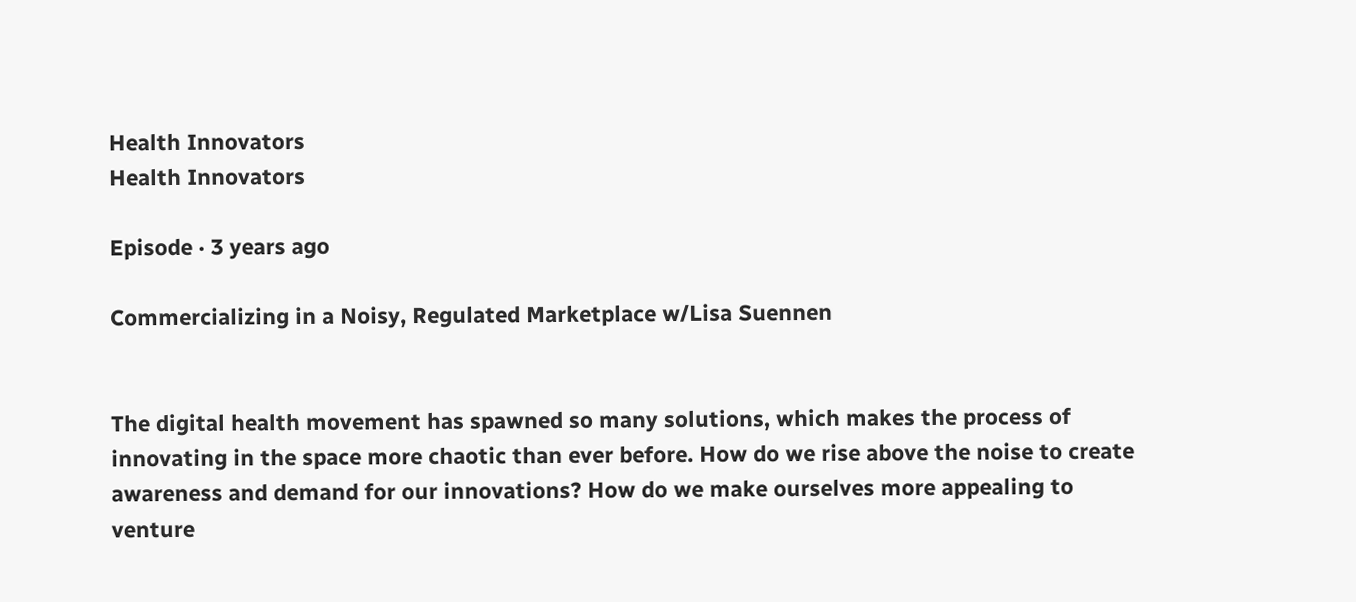Health Innovators
Health Innovators

Episode · 3 years ago

Commercializing in a Noisy, Regulated Marketplace w/Lisa Suennen


The digital health movement has spawned so many solutions, which makes the process of innovating in the space more chaotic than ever before. How do we rise above the noise to create awareness and demand for our innovations? How do we make ourselves more appealing to venture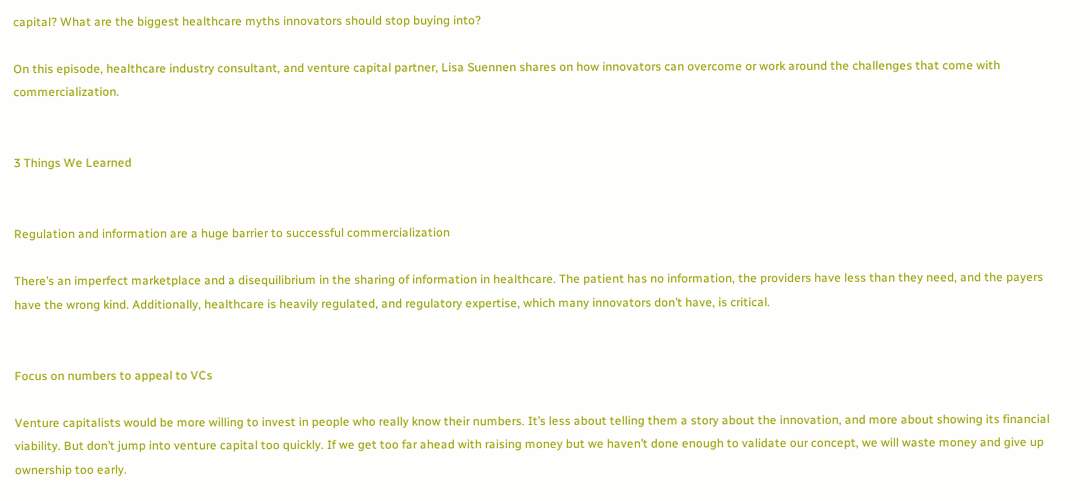capital? What are the biggest healthcare myths innovators should stop buying into?

On this episode, healthcare industry consultant, and venture capital partner, Lisa Suennen shares on how innovators can overcome or work around the challenges that come with commercialization.


3 Things We Learned


Regulation and information are a huge barrier to successful commercialization

There’s an imperfect marketplace and a disequilibrium in the sharing of information in healthcare. The patient has no information, the providers have less than they need, and the payers have the wrong kind. Additionally, healthcare is heavily regulated, and regulatory expertise, which many innovators don’t have, is critical.


Focus on numbers to appeal to VCs

Venture capitalists would be more willing to invest in people who really know their numbers. It’s less about telling them a story about the innovation, and more about showing its financial viability. But don’t jump into venture capital too quickly. If we get too far ahead with raising money but we haven’t done enough to validate our concept, we will waste money and give up ownership too early.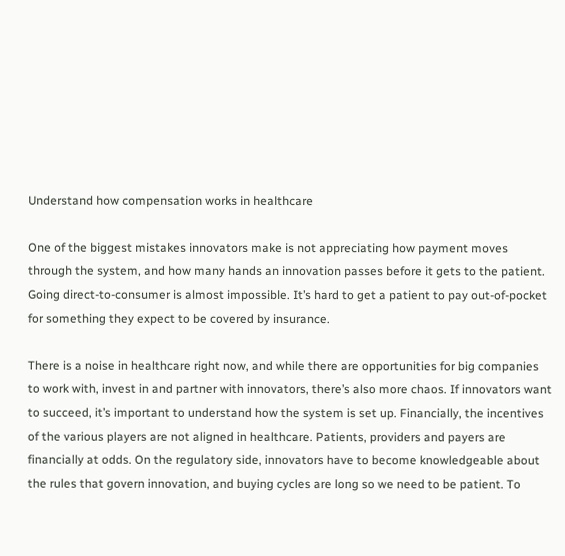Understand how compensation works in healthcare

One of the biggest mistakes innovators make is not appreciating how payment moves through the system, and how many hands an innovation passes before it gets to the patient. Going direct-to-consumer is almost impossible. It’s hard to get a patient to pay out-of-pocket for something they expect to be covered by insurance.

There is a noise in healthcare right now, and while there are opportunities for big companies to work with, invest in and partner with innovators, there’s also more chaos. If innovators want to succeed, it’s important to understand how the system is set up. Financially, the incentives of the various players are not aligned in healthcare. Patients, providers and payers are financially at odds. On the regulatory side, innovators have to become knowledgeable about the rules that govern innovation, and buying cycles are long so we need to be patient. To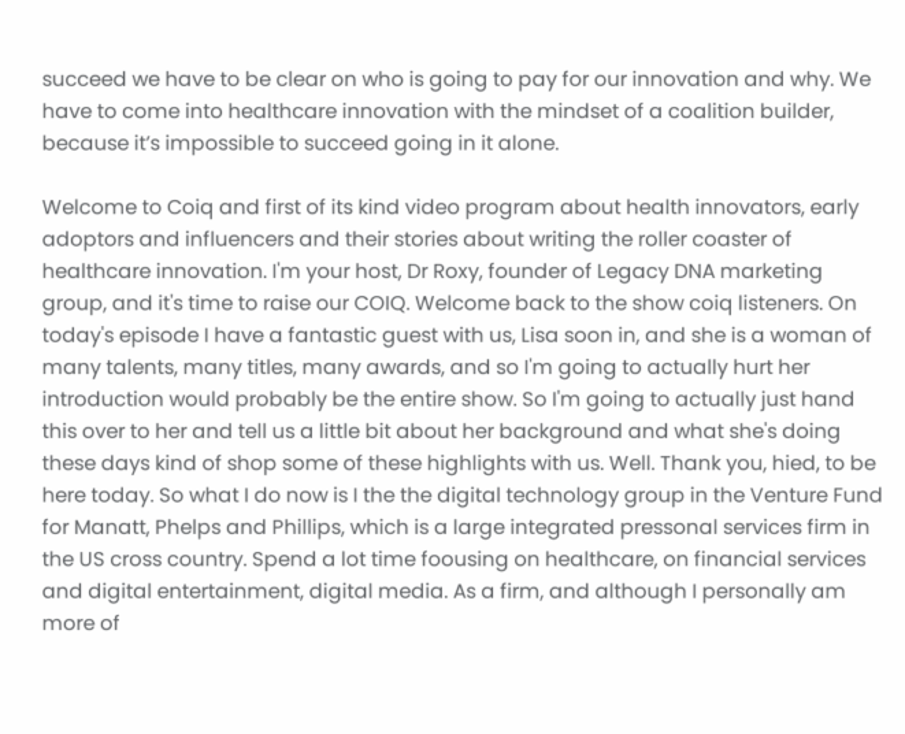succeed we have to be clear on who is going to pay for our innovation and why. We have to come into healthcare innovation with the mindset of a coalition builder, because it’s impossible to succeed going in it alone.

Welcome to Coiq and first of its kind video program about health innovators, early adoptors and influencers and their stories about writing the roller coaster of healthcare innovation. I'm your host, Dr Roxy, founder of Legacy DNA marketing group, and it's time to raise our COIQ. Welcome back to the show coiq listeners. On today's episode I have a fantastic guest with us, Lisa soon in, and she is a woman of many talents, many titles, many awards, and so I'm going to actually hurt her introduction would probably be the entire show. So I'm going to actually just hand this over to her and tell us a little bit about her background and what she's doing these days kind of shop some of these highlights with us. Well. Thank you, hied, to be here today. So what I do now is I the the digital technology group in the Venture Fund for Manatt, Phelps and Phillips, which is a large integrated pressonal services firm in the US cross country. Spend a lot time foousing on healthcare, on financial services and digital entertainment, digital media. As a firm, and although I personally am more of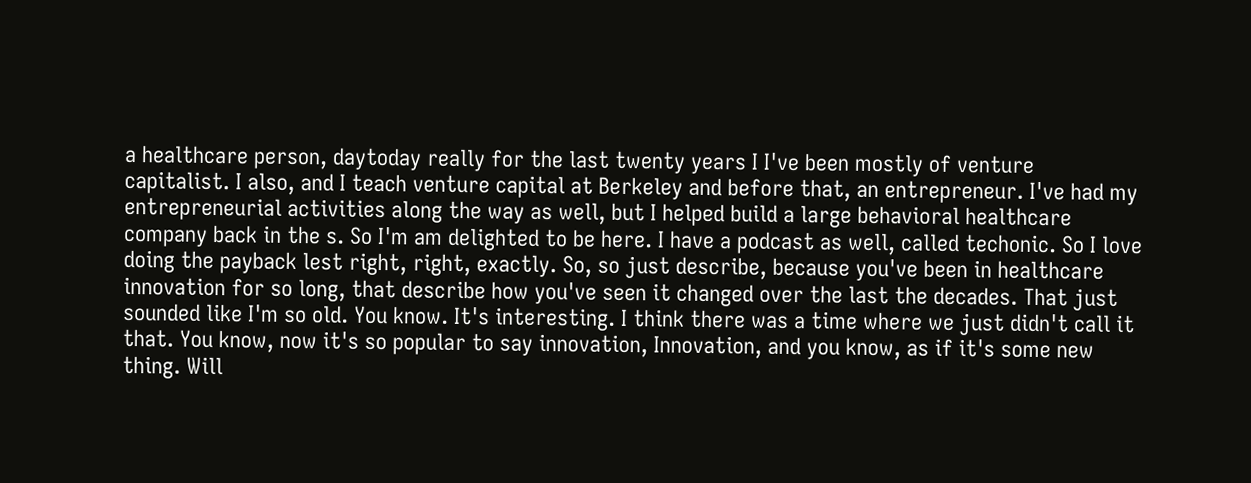a healthcare person, daytoday really for the last twenty years I I've been mostly of venture capitalist. I also, and I teach venture capital at Berkeley and before that, an entrepreneur. I've had my entrepreneurial activities along the way as well, but I helped build a large behavioral healthcare company back in the s. So I'm am delighted to be here. I have a podcast as well, called techonic. So I love doing the payback lest right, right, exactly. So, so just describe, because you've been in healthcare innovation for so long, that describe how you've seen it changed over the last the decades. That just sounded like I'm so old. You know. It's interesting. I think there was a time where we just didn't call it that. You know, now it's so popular to say innovation, Innovation, and you know, as if it's some new thing. Will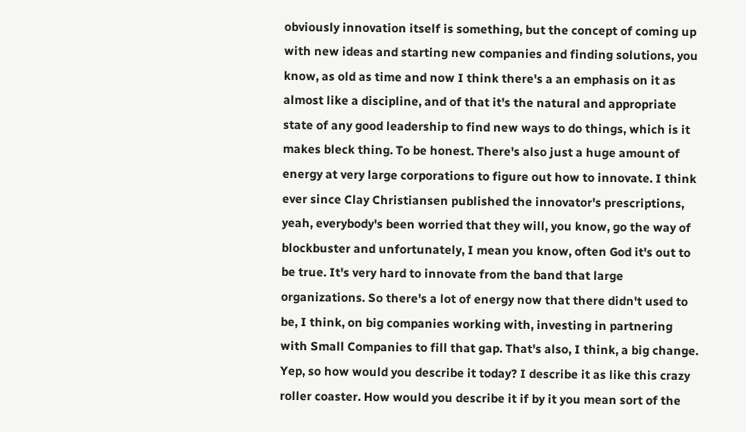obviously innovation itself is something, but the concept of coming up with new ideas and starting new companies and finding solutions, you know, as old as time and now I think there's a an emphasis on it as almost like a discipline, and of that it's the natural and appropriate state of any good leadership to find new ways to do things, which is it makes bleck thing. To be honest. There's also just a huge amount of energy at very large corporations to figure out how to innovate. I think ever since Clay Christiansen published the innovator's prescriptions, yeah, everybody's been worried that they will, you know, go the way of blockbuster and unfortunately, I mean you know, often God it's out to be true. It's very hard to innovate from the band that large organizations. So there's a lot of energy now that there didn't used to be, I think, on big companies working with, investing in partnering with Small Companies to fill that gap. That's also, I think, a big change. Yep, so how would you describe it today? I describe it as like this crazy roller coaster. How would you describe it if by it you mean sort of the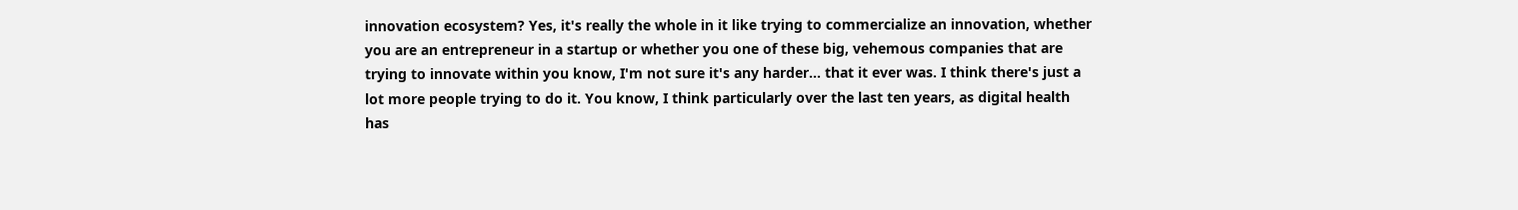innovation ecosystem? Yes, it's really the whole in it like trying to commercialize an innovation, whether you are an entrepreneur in a startup or whether you one of these big, vehemous companies that are trying to innovate within you know, I'm not sure it's any harder... that it ever was. I think there's just a lot more people trying to do it. You know, I think particularly over the last ten years, as digital health has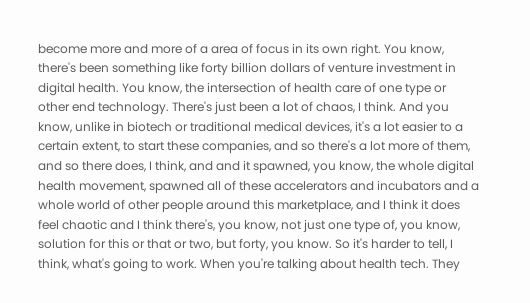become more and more of a area of focus in its own right. You know, there's been something like forty billion dollars of venture investment in digital health. You know, the intersection of health care of one type or other end technology. There's just been a lot of chaos, I think. And you know, unlike in biotech or traditional medical devices, it's a lot easier to a certain extent, to start these companies, and so there's a lot more of them, and so there does, I think, and and it spawned, you know, the whole digital health movement, spawned all of these accelerators and incubators and a whole world of other people around this marketplace, and I think it does feel chaotic and I think there's, you know, not just one type of, you know, solution for this or that or two, but forty, you know. So it's harder to tell, I think, what's going to work. When you're talking about health tech. They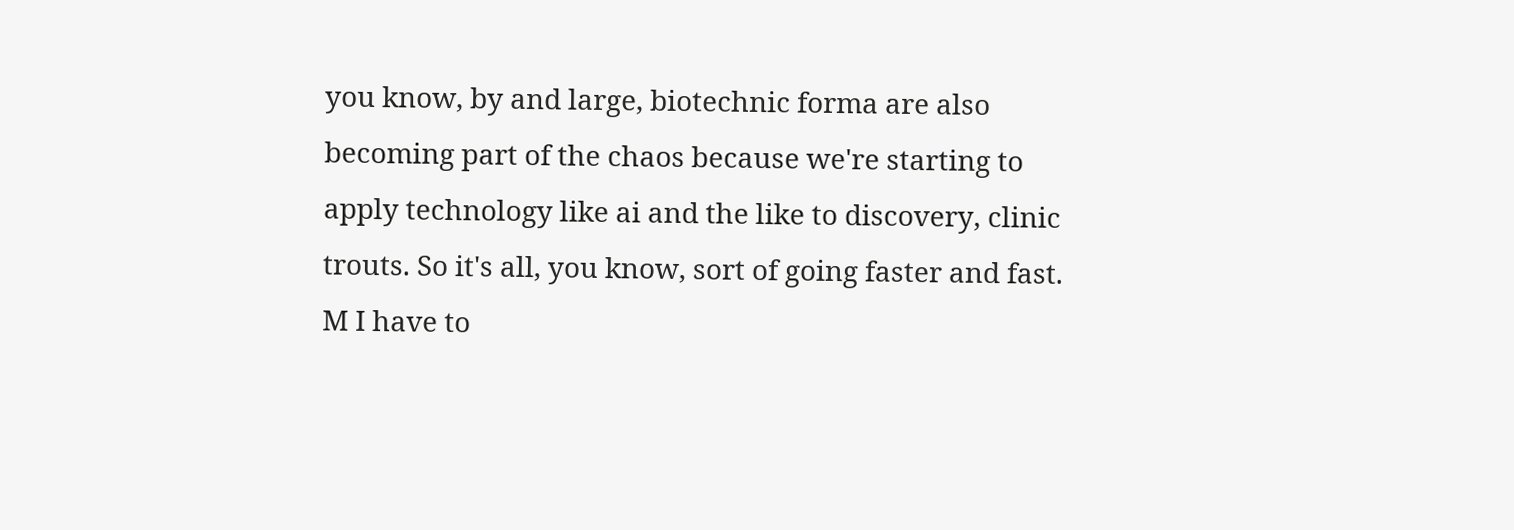you know, by and large, biotechnic forma are also becoming part of the chaos because we're starting to apply technology like ai and the like to discovery, clinic trouts. So it's all, you know, sort of going faster and fast. M I have to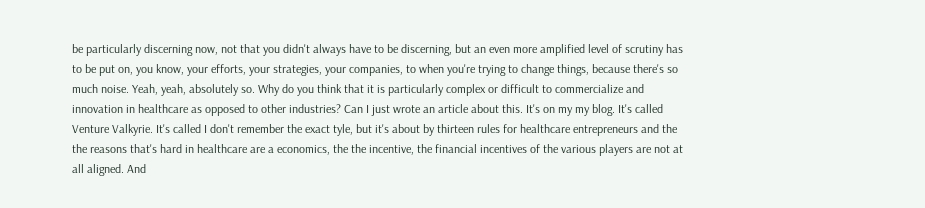be particularly discerning now, not that you didn't always have to be discerning, but an even more amplified level of scrutiny has to be put on, you know, your efforts, your strategies, your companies, to when you're trying to change things, because there's so much noise. Yeah, yeah, absolutely so. Why do you think that it is particularly complex or difficult to commercialize and innovation in healthcare as opposed to other industries? Can I just wrote an article about this. It's on my my blog. It's called Venture Valkyrie. It's called I don't remember the exact tyle, but it's about by thirteen rules for healthcare entrepreneurs and the the reasons that's hard in healthcare are a economics, the the incentive, the financial incentives of the various players are not at all aligned. And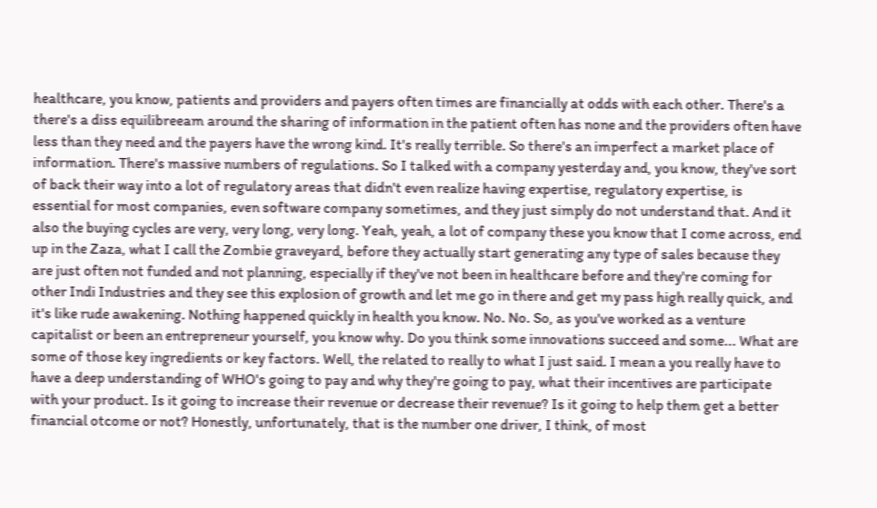healthcare, you know, patients and providers and payers often times are financially at odds with each other. There's a there's a diss equilibreeam around the sharing of information in the patient often has none and the providers often have less than they need and the payers have the wrong kind. It's really terrible. So there's an imperfect a market place of information. There's massive numbers of regulations. So I talked with a company yesterday and, you know, they've sort of back their way into a lot of regulatory areas that didn't even realize having expertise, regulatory expertise, is essential for most companies, even software company sometimes, and they just simply do not understand that. And it also the buying cycles are very, very long, very long. Yeah, yeah, a lot of company these you know that I come across, end up in the Zaza, what I call the Zombie graveyard, before they actually start generating any type of sales because they are just often not funded and not planning, especially if they've not been in healthcare before and they're coming for other Indi Industries and they see this explosion of growth and let me go in there and get my pass high really quick, and it's like rude awakening. Nothing happened quickly in health you know. No. No. So, as you've worked as a venture capitalist or been an entrepreneur yourself, you know why. Do you think some innovations succeed and some... What are some of those key ingredients or key factors. Well, the related to really to what I just said. I mean a you really have to have a deep understanding of WHO's going to pay and why they're going to pay, what their incentives are participate with your product. Is it going to increase their revenue or decrease their revenue? Is it going to help them get a better financial otcome or not? Honestly, unfortunately, that is the number one driver, I think, of most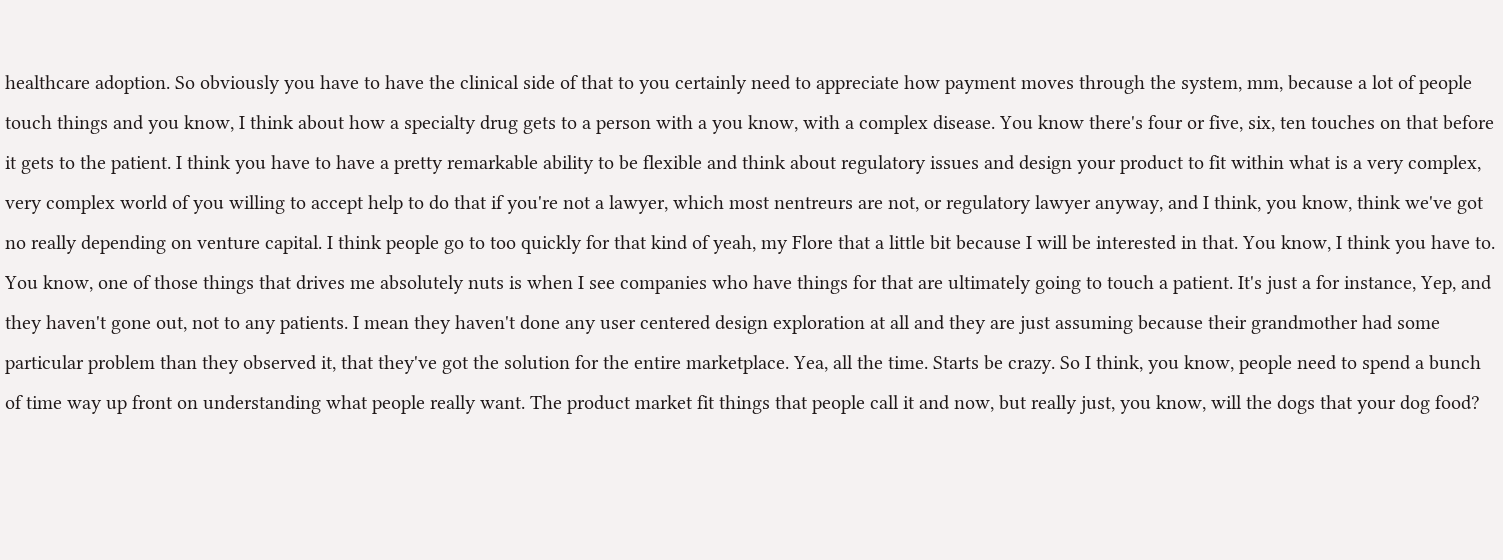healthcare adoption. So obviously you have to have the clinical side of that to you certainly need to appreciate how payment moves through the system, mm, because a lot of people touch things and you know, I think about how a specialty drug gets to a person with a you know, with a complex disease. You know there's four or five, six, ten touches on that before it gets to the patient. I think you have to have a pretty remarkable ability to be flexible and think about regulatory issues and design your product to fit within what is a very complex, very complex world of you willing to accept help to do that if you're not a lawyer, which most nentreurs are not, or regulatory lawyer anyway, and I think, you know, think we've got no really depending on venture capital. I think people go to too quickly for that kind of yeah, my Flore that a little bit because I will be interested in that. You know, I think you have to. You know, one of those things that drives me absolutely nuts is when I see companies who have things for that are ultimately going to touch a patient. It's just a for instance, Yep, and they haven't gone out, not to any patients. I mean they haven't done any user centered design exploration at all and they are just assuming because their grandmother had some particular problem than they observed it, that they've got the solution for the entire marketplace. Yea, all the time. Starts be crazy. So I think, you know, people need to spend a bunch of time way up front on understanding what people really want. The product market fit things that people call it and now, but really just, you know, will the dogs that your dog food?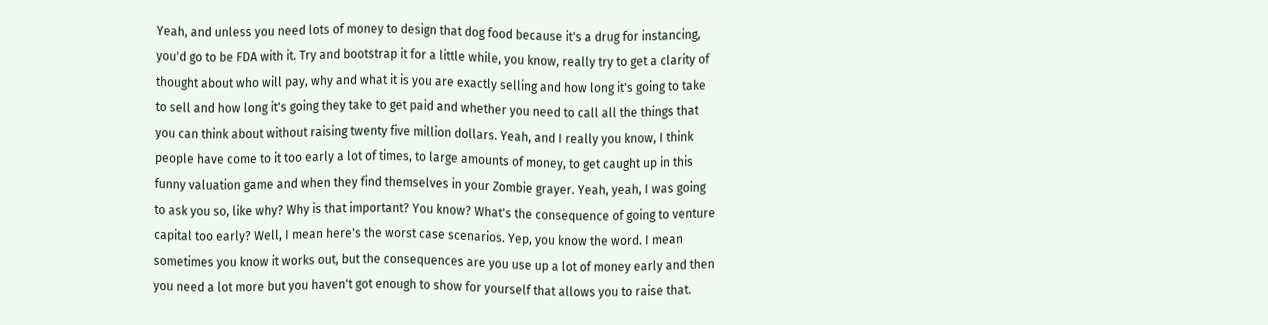Yeah, and unless you need lots of money to design that dog food because it's a drug for instancing, you'd go to be FDA with it. Try and bootstrap it for a little while, you know, really try to get a clarity of thought about who will pay, why and what it is you are exactly selling and how long it's going to take to sell and how long it's going they take to get paid and whether you need to call all the things that you can think about without raising twenty five million dollars. Yeah, and I really you know, I think people have come to it too early a lot of times, to large amounts of money, to get caught up in this funny valuation game and when they find themselves in your Zombie grayer. Yeah, yeah, I was going to ask you so, like why? Why is that important? You know? What's the consequence of going to venture capital too early? Well, I mean here's the worst case scenarios. Yep, you know the word. I mean sometimes you know it works out, but the consequences are you use up a lot of money early and then you need a lot more but you haven't got enough to show for yourself that allows you to raise that.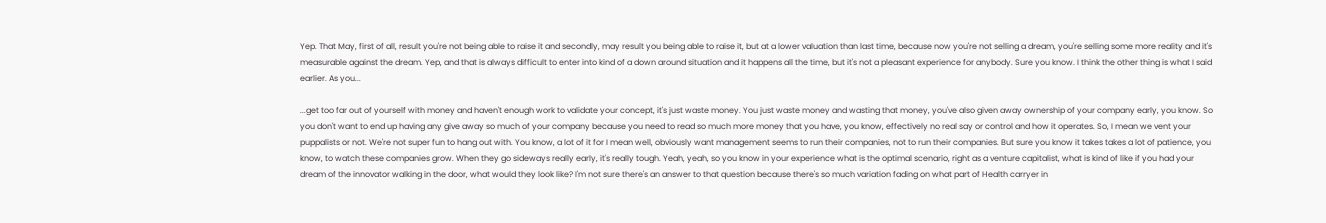Yep. That May, first of all, result you're not being able to raise it and secondly, may result you being able to raise it, but at a lower valuation than last time, because now you're not selling a dream, you're selling some more reality and it's measurable against the dream. Yep, and that is always difficult to enter into kind of a down around situation and it happens all the time, but it's not a pleasant experience for anybody. Sure you know. I think the other thing is what I said earlier. As you...

...get too far out of yourself with money and haven't enough work to validate your concept, it's just waste money. You just waste money and wasting that money, you've also given away ownership of your company early, you know. So you don't want to end up having any give away so much of your company because you need to read so much more money that you have, you know, effectively no real say or control and how it operates. So, I mean we vent your puppalists or not. We're not super fun to hang out with. You know, a lot of it for I mean well, obviously want management seems to run their companies, not to run their companies. But sure you know it takes takes a lot of patience, you know, to watch these companies grow. When they go sideways really early, it's really tough. Yeah, yeah, so you know in your experience what is the optimal scenario, right as a venture capitalist, what is kind of like if you had your dream of the innovator walking in the door, what would they look like? I'm not sure there's an answer to that question because there's so much variation fading on what part of Health carryer in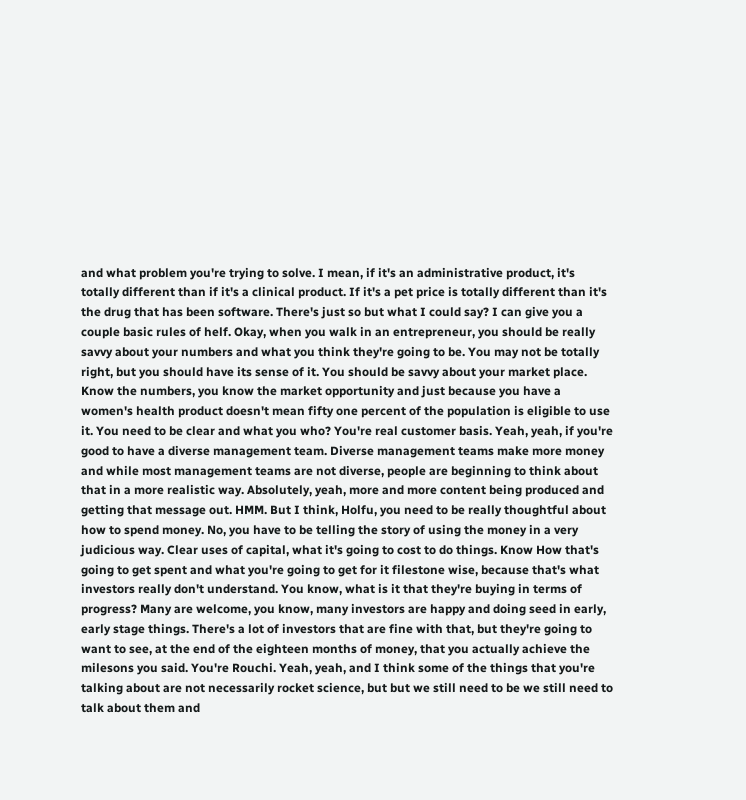and what problem you're trying to solve. I mean, if it's an administrative product, it's totally different than if it's a clinical product. If it's a pet price is totally different than it's the drug that has been software. There's just so but what I could say? I can give you a couple basic rules of helf. Okay, when you walk in an entrepreneur, you should be really savvy about your numbers and what you think they're going to be. You may not be totally right, but you should have its sense of it. You should be savvy about your market place. Know the numbers, you know the market opportunity and just because you have a women's health product doesn't mean fifty one percent of the population is eligible to use it. You need to be clear and what you who? You're real customer basis. Yeah, yeah, if you're good to have a diverse management team. Diverse management teams make more money and while most management teams are not diverse, people are beginning to think about that in a more realistic way. Absolutely, yeah, more and more content being produced and getting that message out. HMM. But I think, Holfu, you need to be really thoughtful about how to spend money. No, you have to be telling the story of using the money in a very judicious way. Clear uses of capital, what it's going to cost to do things. Know How that's going to get spent and what you're going to get for it filestone wise, because that's what investors really don't understand. You know, what is it that they're buying in terms of progress? Many are welcome, you know, many investors are happy and doing seed in early, early stage things. There's a lot of investors that are fine with that, but they're going to want to see, at the end of the eighteen months of money, that you actually achieve the milesons you said. You're Rouchi. Yeah, yeah, and I think some of the things that you're talking about are not necessarily rocket science, but but we still need to be we still need to talk about them and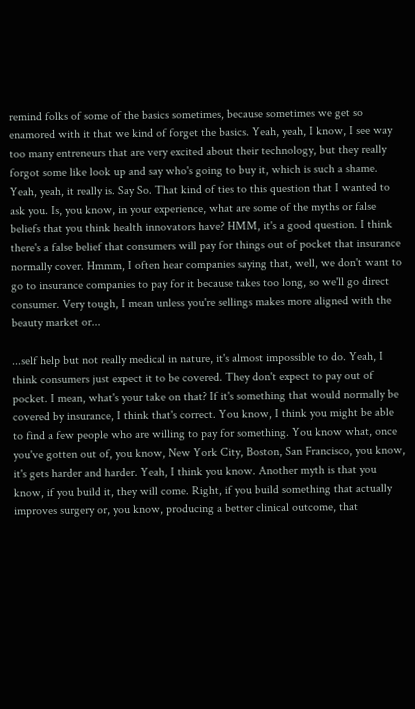remind folks of some of the basics sometimes, because sometimes we get so enamored with it that we kind of forget the basics. Yeah, yeah, I know, I see way too many entreneurs that are very excited about their technology, but they really forgot some like look up and say who's going to buy it, which is such a shame. Yeah, yeah, it really is. Say So. That kind of ties to this question that I wanted to ask you. Is, you know, in your experience, what are some of the myths or false beliefs that you think health innovators have? HMM, it's a good question. I think there's a false belief that consumers will pay for things out of pocket that insurance normally cover. Hmmm, I often hear companies saying that, well, we don't want to go to insurance companies to pay for it because takes too long, so we'll go direct consumer. Very tough, I mean unless you're sellings makes more aligned with the beauty market or...

...self help but not really medical in nature, it's almost impossible to do. Yeah, I think consumers just expect it to be covered. They don't expect to pay out of pocket. I mean, what's your take on that? If it's something that would normally be covered by insurance, I think that's correct. You know, I think you might be able to find a few people who are willing to pay for something. You know what, once you've gotten out of, you know, New York City, Boston, San Francisco, you know, it's gets harder and harder. Yeah, I think you know. Another myth is that you know, if you build it, they will come. Right, if you build something that actually improves surgery or, you know, producing a better clinical outcome, that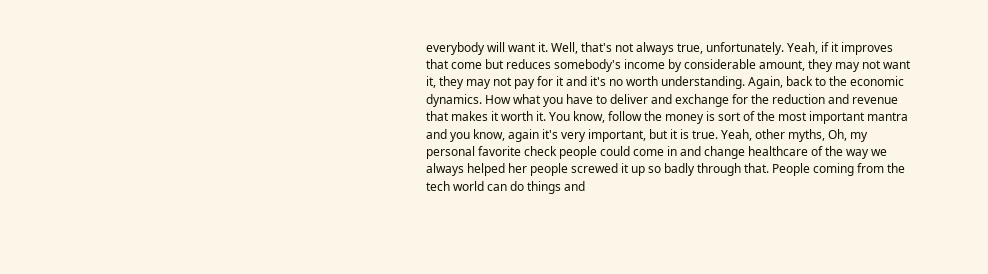everybody will want it. Well, that's not always true, unfortunately. Yeah, if it improves that come but reduces somebody's income by considerable amount, they may not want it, they may not pay for it and it's no worth understanding. Again, back to the economic dynamics. How what you have to deliver and exchange for the reduction and revenue that makes it worth it. You know, follow the money is sort of the most important mantra and you know, again it's very important, but it is true. Yeah, other myths, Oh, my personal favorite check people could come in and change healthcare of the way we always helped her people screwed it up so badly through that. People coming from the tech world can do things and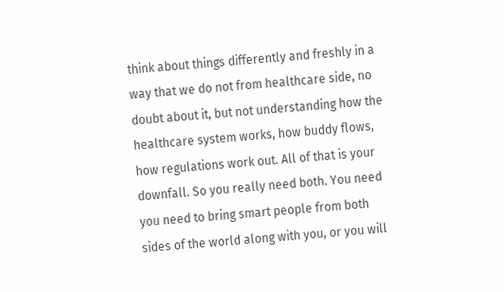think about things differently and freshly in a way that we do not from healthcare side, no doubt about it, but not understanding how the healthcare system works, how buddy flows, how regulations work out. All of that is your downfall. So you really need both. You need you need to bring smart people from both sides of the world along with you, or you will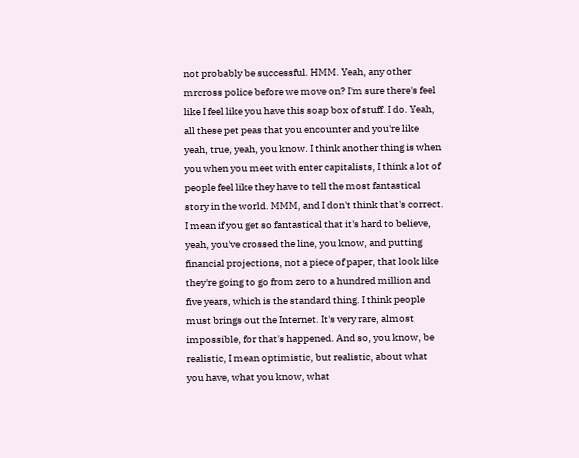not probably be successful. HMM. Yeah, any other mrcross police before we move on? I'm sure there's feel like I feel like you have this soap box of stuff. I do. Yeah, all these pet peas that you encounter and you're like yeah, true, yeah, you know. I think another thing is when you when you meet with enter capitalists, I think a lot of people feel like they have to tell the most fantastical story in the world. MMM, and I don't think that's correct. I mean if you get so fantastical that it's hard to believe, yeah, you've crossed the line, you know, and putting financial projections, not a piece of paper, that look like they're going to go from zero to a hundred million and five years, which is the standard thing. I think people must brings out the Internet. It's very rare, almost impossible, for that's happened. And so, you know, be realistic, I mean optimistic, but realistic, about what you have, what you know, what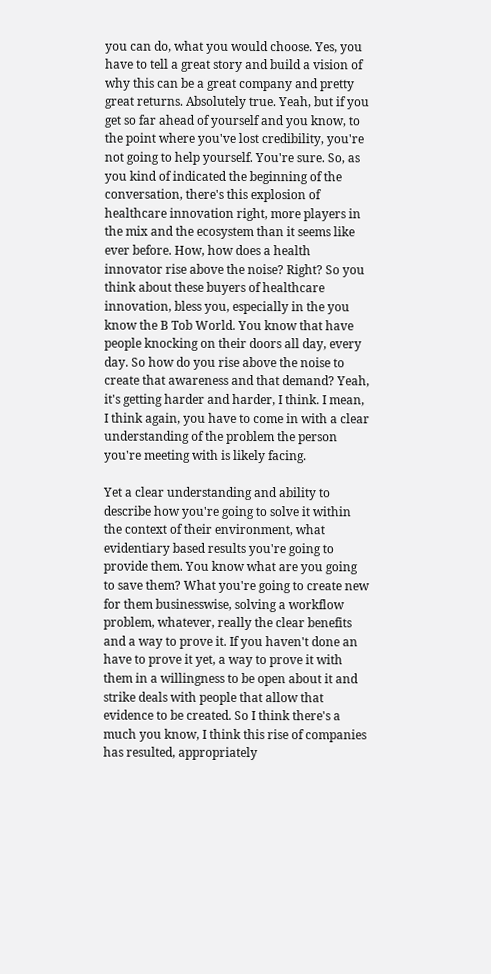you can do, what you would choose. Yes, you have to tell a great story and build a vision of why this can be a great company and pretty great returns. Absolutely true. Yeah, but if you get so far ahead of yourself and you know, to the point where you've lost credibility, you're not going to help yourself. You're sure. So, as you kind of indicated the beginning of the conversation, there's this explosion of healthcare innovation right, more players in the mix and the ecosystem than it seems like ever before. How, how does a health innovator rise above the noise? Right? So you think about these buyers of healthcare innovation, bless you, especially in the you know the B Tob World. You know that have people knocking on their doors all day, every day. So how do you rise above the noise to create that awareness and that demand? Yeah, it's getting harder and harder, I think. I mean, I think again, you have to come in with a clear understanding of the problem the person you're meeting with is likely facing.

Yet a clear understanding and ability to describe how you're going to solve it within the context of their environment, what evidentiary based results you're going to provide them. You know what are you going to save them? What you're going to create new for them businesswise, solving a workflow problem, whatever, really the clear benefits and a way to prove it. If you haven't done an have to prove it yet, a way to prove it with them in a willingness to be open about it and strike deals with people that allow that evidence to be created. So I think there's a much you know, I think this rise of companies has resulted, appropriately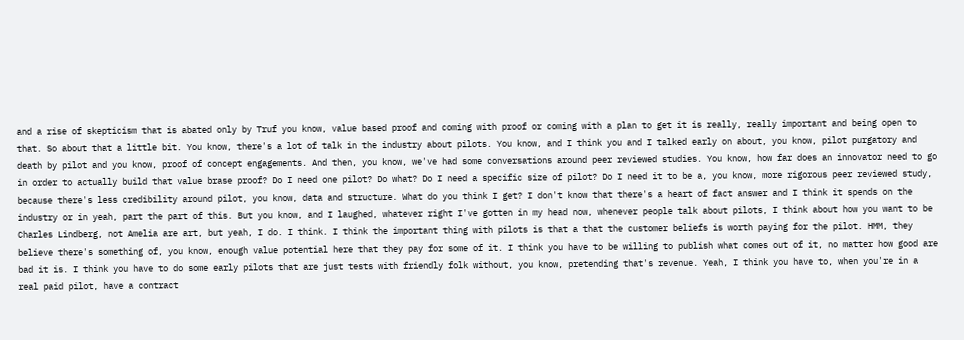and a rise of skepticism that is abated only by Truf you know, value based proof and coming with proof or coming with a plan to get it is really, really important and being open to that. So about that a little bit. You know, there's a lot of talk in the industry about pilots. You know, and I think you and I talked early on about, you know, pilot purgatory and death by pilot and you know, proof of concept engagements. And then, you know, we've had some conversations around peer reviewed studies. You know, how far does an innovator need to go in order to actually build that value brase proof? Do I need one pilot? Do what? Do I need a specific size of pilot? Do I need it to be a, you know, more rigorous peer reviewed study, because there's less credibility around pilot, you know, data and structure. What do you think I get? I don't know that there's a heart of fact answer and I think it spends on the industry or in yeah, part the part of this. But you know, and I laughed, whatever right I've gotten in my head now, whenever people talk about pilots, I think about how you want to be Charles Lindberg, not Amelia are art, but yeah, I do. I think. I think the important thing with pilots is that a that the customer beliefs is worth paying for the pilot. HMM, they believe there's something of, you know, enough value potential here that they pay for some of it. I think you have to be willing to publish what comes out of it, no matter how good are bad it is. I think you have to do some early pilots that are just tests with friendly folk without, you know, pretending that's revenue. Yeah, I think you have to, when you're in a real paid pilot, have a contract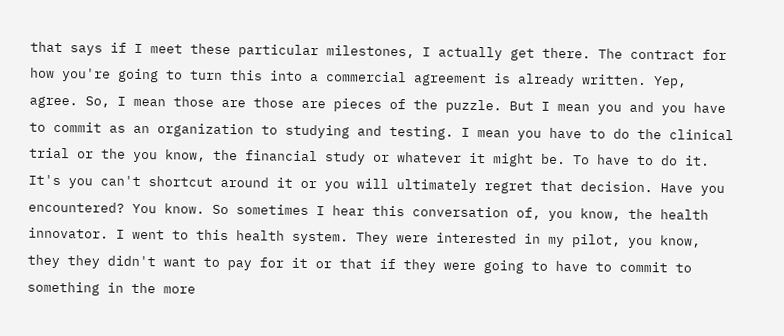that says if I meet these particular milestones, I actually get there. The contract for how you're going to turn this into a commercial agreement is already written. Yep, agree. So, I mean those are those are pieces of the puzzle. But I mean you and you have to commit as an organization to studying and testing. I mean you have to do the clinical trial or the you know, the financial study or whatever it might be. To have to do it. It's you can't shortcut around it or you will ultimately regret that decision. Have you encountered? You know. So sometimes I hear this conversation of, you know, the health innovator. I went to this health system. They were interested in my pilot, you know, they they didn't want to pay for it or that if they were going to have to commit to something in the more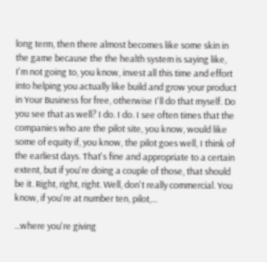long term, then there almost becomes like some skin in the game because the the health system is saying like, I'm not going to, you know, invest all this time and effort into helping you actually like build and grow your product in Your Business for free, otherwise I'll do that myself. Do you see that as well? I do. I do. I see often times that the companies who are the pilot site, you know, would like some of equity if, you know, the pilot goes well, I think of the earliest days. That's fine and appropriate to a certain extent, but if you're doing a couple of those, that should be it. Right, right, right. Well, don't really commercial. You know, if you're at number ten, pilot,...

...where you're giving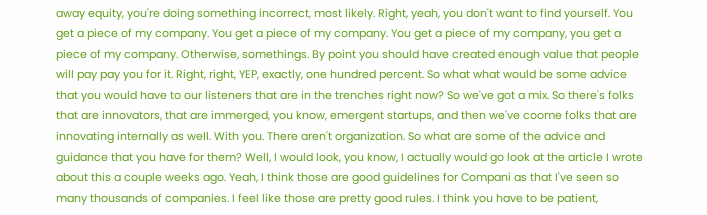away equity, you're doing something incorrect, most likely. Right, yeah, you don't want to find yourself. You get a piece of my company. You get a piece of my company. You get a piece of my company, you get a piece of my company. Otherwise, somethings. By point you should have created enough value that people will pay pay you for it. Right, right, YEP, exactly, one hundred percent. So what what would be some advice that you would have to our listeners that are in the trenches right now? So we've got a mix. So there's folks that are innovators, that are immerged, you know, emergent startups, and then we've coome folks that are innovating internally as well. With you. There aren't organization. So what are some of the advice and guidance that you have for them? Well, I would look, you know, I actually would go look at the article I wrote about this a couple weeks ago. Yeah, I think those are good guidelines for Compani as that I've seen so many thousands of companies. I feel like those are pretty good rules. I think you have to be patient,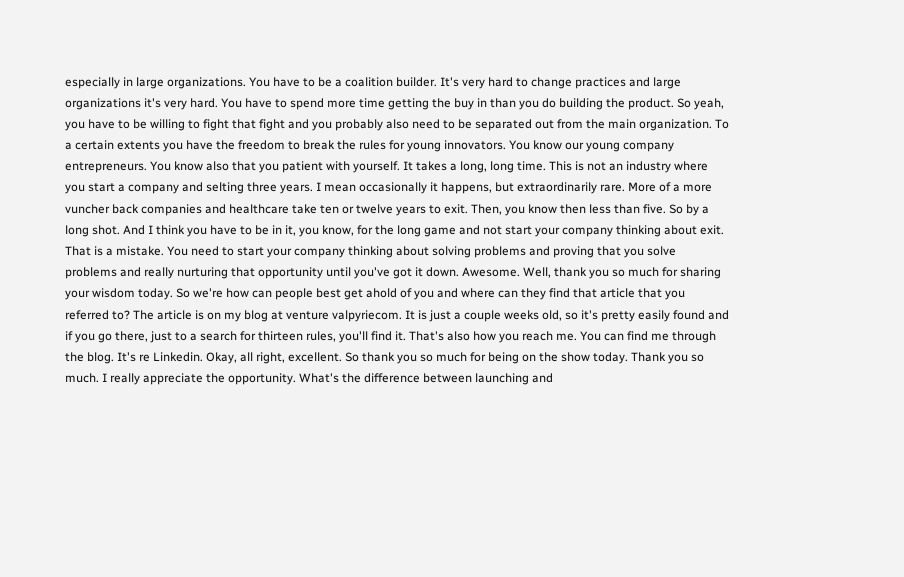especially in large organizations. You have to be a coalition builder. It's very hard to change practices and large organizations it's very hard. You have to spend more time getting the buy in than you do building the product. So yeah, you have to be willing to fight that fight and you probably also need to be separated out from the main organization. To a certain extents you have the freedom to break the rules for young innovators. You know our young company entrepreneurs. You know also that you patient with yourself. It takes a long, long time. This is not an industry where you start a company and selting three years. I mean occasionally it happens, but extraordinarily rare. More of a more vuncher back companies and healthcare take ten or twelve years to exit. Then, you know then less than five. So by a long shot. And I think you have to be in it, you know, for the long game and not start your company thinking about exit. That is a mistake. You need to start your company thinking about solving problems and proving that you solve problems and really nurturing that opportunity until you've got it down. Awesome. Well, thank you so much for sharing your wisdom today. So we're how can people best get ahold of you and where can they find that article that you referred to? The article is on my blog at venture valpyriecom. It is just a couple weeks old, so it's pretty easily found and if you go there, just to a search for thirteen rules, you'll find it. That's also how you reach me. You can find me through the blog. It's re Linkedin. Okay, all right, excellent. So thank you so much for being on the show today. Thank you so much. I really appreciate the opportunity. What's the difference between launching and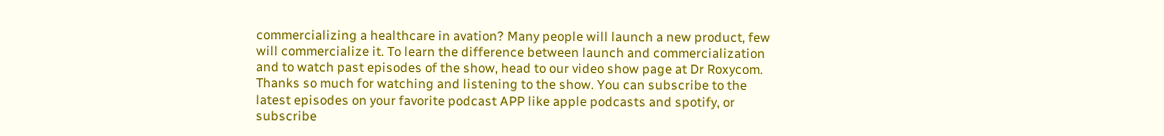commercializing a healthcare in avation? Many people will launch a new product, few will commercialize it. To learn the difference between launch and commercialization and to watch past episodes of the show, head to our video show page at Dr Roxycom. Thanks so much for watching and listening to the show. You can subscribe to the latest episodes on your favorite podcast APP like apple podcasts and spotify, or subscribe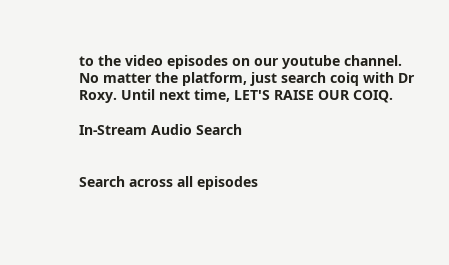to the video episodes on our youtube channel. No matter the platform, just search coiq with Dr Roxy. Until next time, LET'S RAISE OUR COIQ.

In-Stream Audio Search


Search across all episodes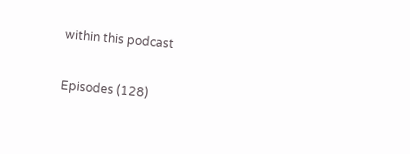within this podcast

Episodes (128)